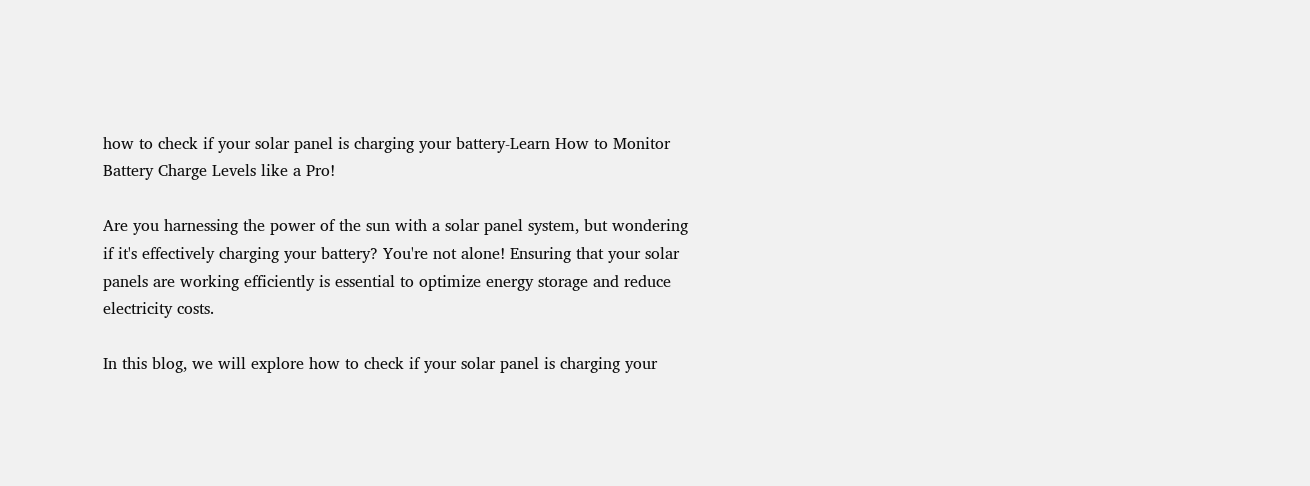how to check if your solar panel is charging your battery-Learn How to Monitor Battery Charge Levels like a Pro!

Are you harnessing the power of the sun with a solar panel system, but wondering if it's effectively charging your battery? You're not alone! Ensuring that your solar panels are working efficiently is essential to optimize energy storage and reduce electricity costs.

In this blog, we will explore how to check if your solar panel is charging your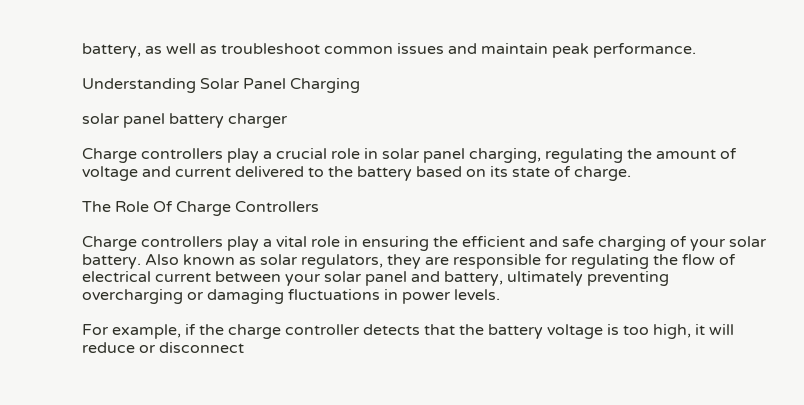battery, as well as troubleshoot common issues and maintain peak performance.

Understanding Solar Panel Charging

solar panel battery charger

Charge controllers play a crucial role in solar panel charging, regulating the amount of voltage and current delivered to the battery based on its state of charge.

The Role Of Charge Controllers

Charge controllers play a vital role in ensuring the efficient and safe charging of your solar battery. Also known as solar regulators, they are responsible for regulating the flow of electrical current between your solar panel and battery, ultimately preventing overcharging or damaging fluctuations in power levels.

For example, if the charge controller detects that the battery voltage is too high, it will reduce or disconnect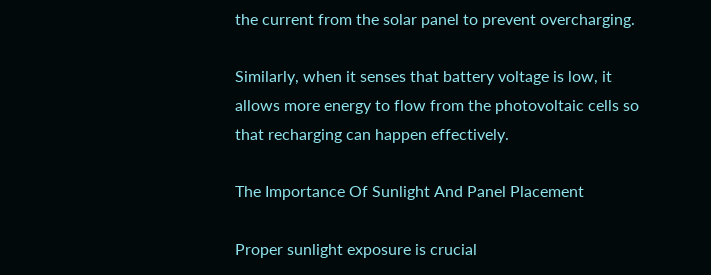the current from the solar panel to prevent overcharging.

Similarly, when it senses that battery voltage is low, it allows more energy to flow from the photovoltaic cells so that recharging can happen effectively.

The Importance Of Sunlight And Panel Placement

Proper sunlight exposure is crucial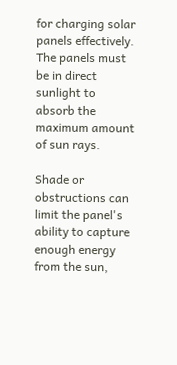for charging solar panels effectively. The panels must be in direct sunlight to absorb the maximum amount of sun rays.

Shade or obstructions can limit the panel's ability to capture enough energy from the sun,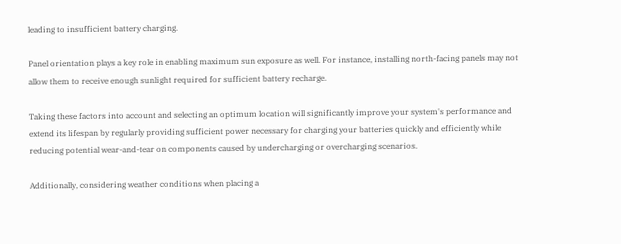leading to insufficient battery charging.

Panel orientation plays a key role in enabling maximum sun exposure as well. For instance, installing north-facing panels may not allow them to receive enough sunlight required for sufficient battery recharge.

Taking these factors into account and selecting an optimum location will significantly improve your system's performance and extend its lifespan by regularly providing sufficient power necessary for charging your batteries quickly and efficiently while reducing potential wear-and-tear on components caused by undercharging or overcharging scenarios.

Additionally, considering weather conditions when placing a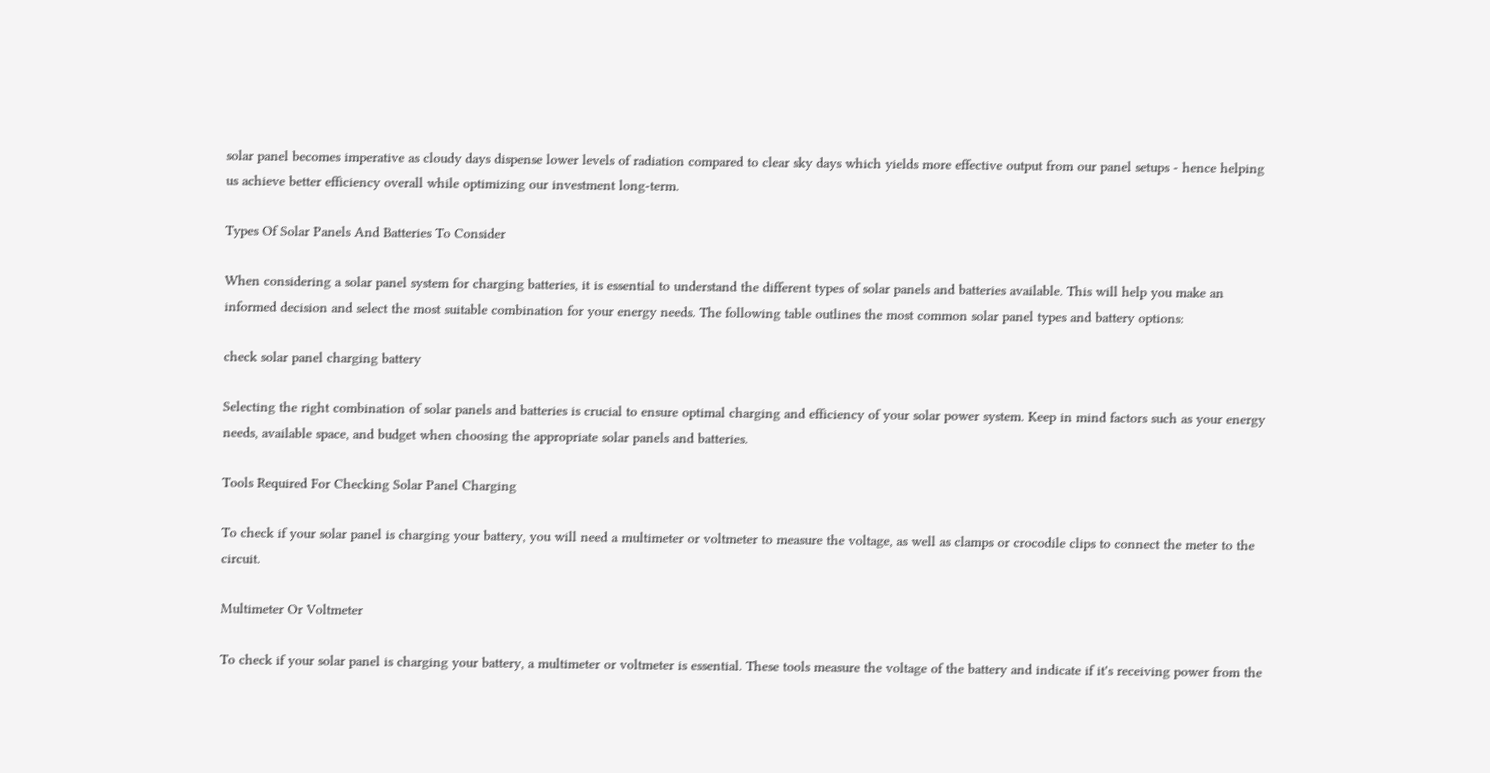solar panel becomes imperative as cloudy days dispense lower levels of radiation compared to clear sky days which yields more effective output from our panel setups - hence helping us achieve better efficiency overall while optimizing our investment long-term.

Types Of Solar Panels And Batteries To Consider

When considering a solar panel system for charging batteries, it is essential to understand the different types of solar panels and batteries available. This will help you make an informed decision and select the most suitable combination for your energy needs. The following table outlines the most common solar panel types and battery options:

check solar panel charging battery

Selecting the right combination of solar panels and batteries is crucial to ensure optimal charging and efficiency of your solar power system. Keep in mind factors such as your energy needs, available space, and budget when choosing the appropriate solar panels and batteries.

Tools Required For Checking Solar Panel Charging

To check if your solar panel is charging your battery, you will need a multimeter or voltmeter to measure the voltage, as well as clamps or crocodile clips to connect the meter to the circuit.

Multimeter Or Voltmeter

To check if your solar panel is charging your battery, a multimeter or voltmeter is essential. These tools measure the voltage of the battery and indicate if it's receiving power from the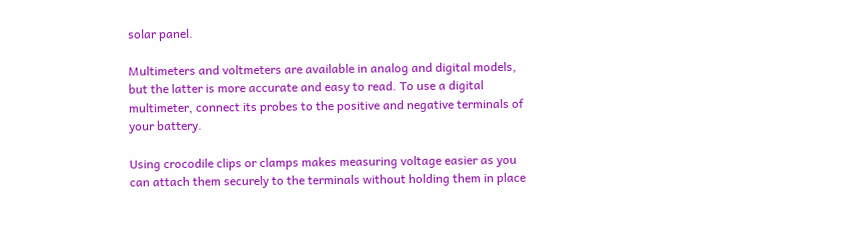solar panel.

Multimeters and voltmeters are available in analog and digital models, but the latter is more accurate and easy to read. To use a digital multimeter, connect its probes to the positive and negative terminals of your battery.

Using crocodile clips or clamps makes measuring voltage easier as you can attach them securely to the terminals without holding them in place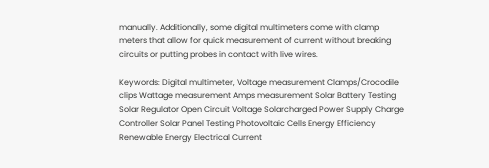manually. Additionally, some digital multimeters come with clamp meters that allow for quick measurement of current without breaking circuits or putting probes in contact with live wires.

Keywords: Digital multimeter, Voltage measurement Clamps/Crocodile clips Wattage measurement Amps measurement Solar Battery Testing Solar Regulator Open Circuit Voltage Solarcharged Power Supply Charge Controller Solar Panel Testing Photovoltaic Cells Energy Efficiency Renewable Energy Electrical Current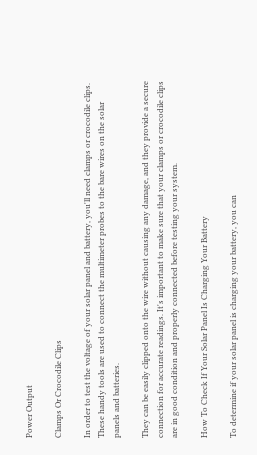Power Output

Clamps Or Crocodile Clips

In order to test the voltage of your solar panel and battery, you'll need clamps or crocodile clips. These handy tools are used to connect the multimeter probes to the bare wires on the solar panels and batteries.

They can be easily clipped onto the wire without causing any damage, and they provide a secure connection for accurate readings. It's important to make sure that your clamps or crocodile clips are in good condition and properly connected before testing your system.

How To Check If Your Solar Panel Is Charging Your Battery

To determine if your solar panel is charging your battery, you can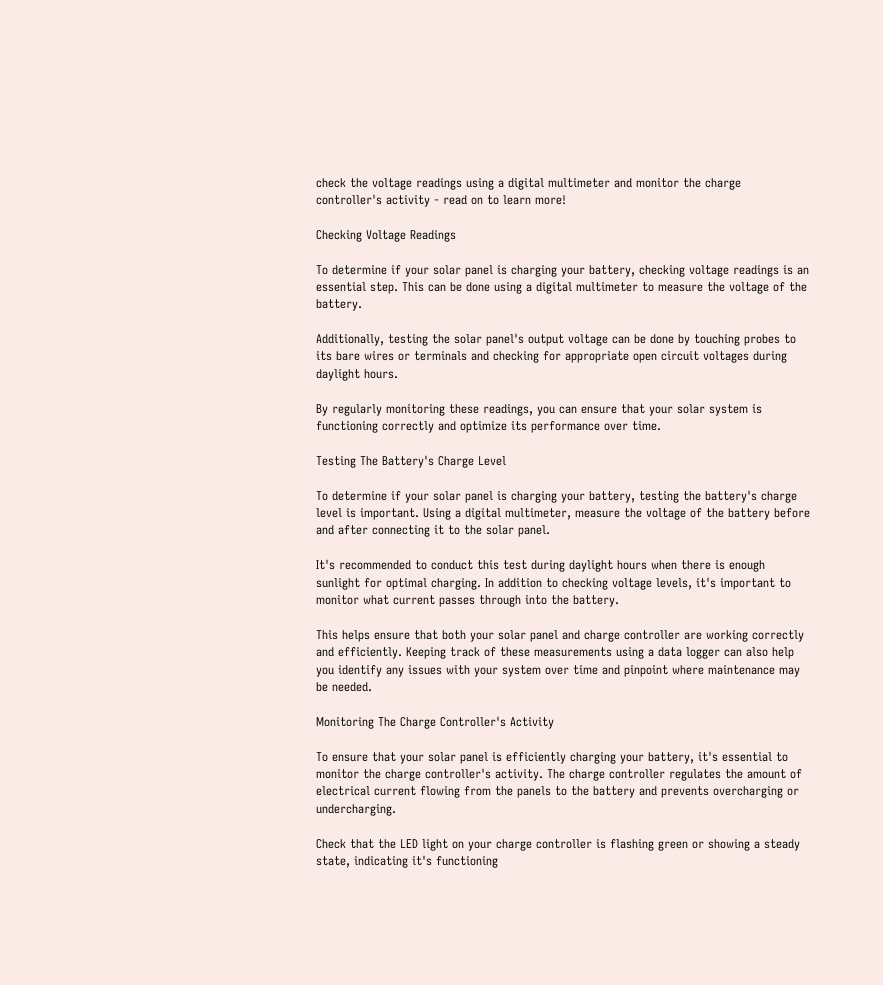check the voltage readings using a digital multimeter and monitor the charge controller's activity - read on to learn more!

Checking Voltage Readings

To determine if your solar panel is charging your battery, checking voltage readings is an essential step. This can be done using a digital multimeter to measure the voltage of the battery.

Additionally, testing the solar panel's output voltage can be done by touching probes to its bare wires or terminals and checking for appropriate open circuit voltages during daylight hours.

By regularly monitoring these readings, you can ensure that your solar system is functioning correctly and optimize its performance over time.

Testing The Battery's Charge Level

To determine if your solar panel is charging your battery, testing the battery's charge level is important. Using a digital multimeter, measure the voltage of the battery before and after connecting it to the solar panel.

It's recommended to conduct this test during daylight hours when there is enough sunlight for optimal charging. In addition to checking voltage levels, it's important to monitor what current passes through into the battery.

This helps ensure that both your solar panel and charge controller are working correctly and efficiently. Keeping track of these measurements using a data logger can also help you identify any issues with your system over time and pinpoint where maintenance may be needed.

Monitoring The Charge Controller's Activity

To ensure that your solar panel is efficiently charging your battery, it's essential to monitor the charge controller's activity. The charge controller regulates the amount of electrical current flowing from the panels to the battery and prevents overcharging or undercharging.

Check that the LED light on your charge controller is flashing green or showing a steady state, indicating it's functioning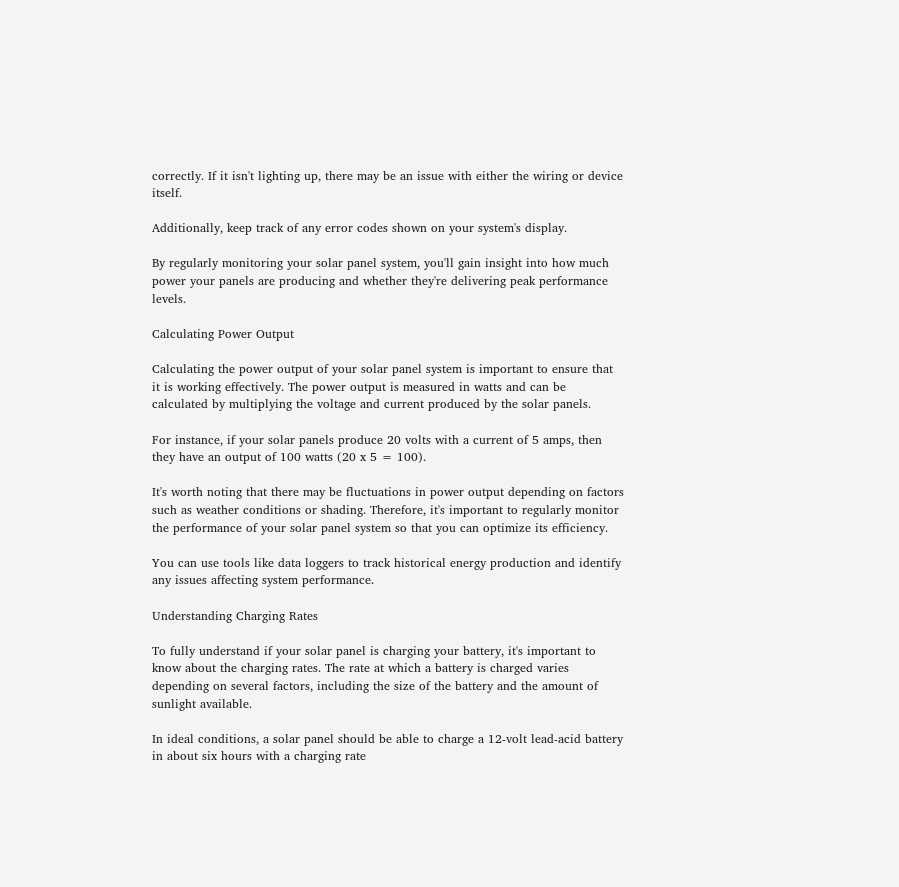correctly. If it isn't lighting up, there may be an issue with either the wiring or device itself.

Additionally, keep track of any error codes shown on your system's display.

By regularly monitoring your solar panel system, you'll gain insight into how much power your panels are producing and whether they're delivering peak performance levels.

Calculating Power Output

Calculating the power output of your solar panel system is important to ensure that it is working effectively. The power output is measured in watts and can be calculated by multiplying the voltage and current produced by the solar panels.

For instance, if your solar panels produce 20 volts with a current of 5 amps, then they have an output of 100 watts (20 x 5 = 100).

It's worth noting that there may be fluctuations in power output depending on factors such as weather conditions or shading. Therefore, it's important to regularly monitor the performance of your solar panel system so that you can optimize its efficiency.

You can use tools like data loggers to track historical energy production and identify any issues affecting system performance.

Understanding Charging Rates

To fully understand if your solar panel is charging your battery, it's important to know about the charging rates. The rate at which a battery is charged varies depending on several factors, including the size of the battery and the amount of sunlight available.

In ideal conditions, a solar panel should be able to charge a 12-volt lead-acid battery in about six hours with a charging rate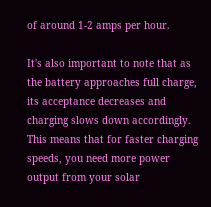of around 1-2 amps per hour.

It's also important to note that as the battery approaches full charge, its acceptance decreases and charging slows down accordingly. This means that for faster charging speeds, you need more power output from your solar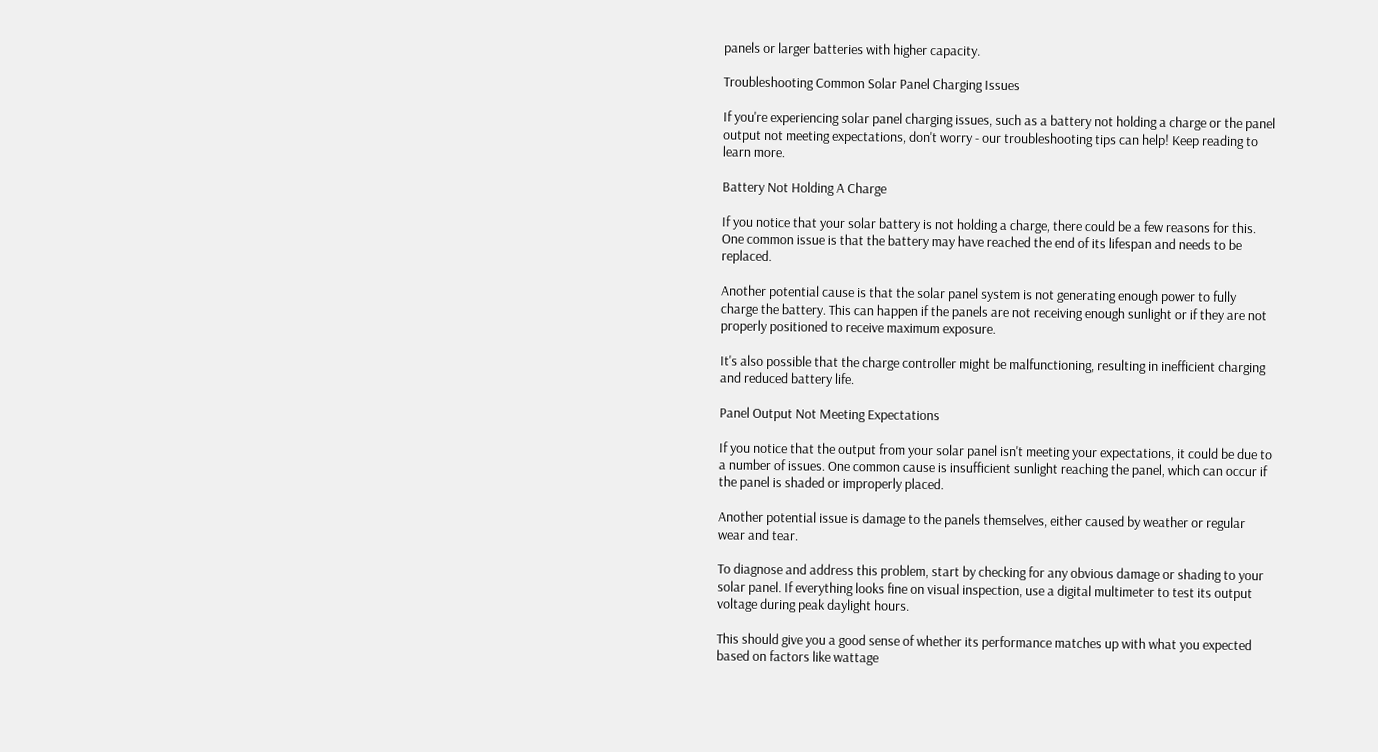panels or larger batteries with higher capacity.

Troubleshooting Common Solar Panel Charging Issues

If you're experiencing solar panel charging issues, such as a battery not holding a charge or the panel output not meeting expectations, don't worry - our troubleshooting tips can help! Keep reading to learn more.

Battery Not Holding A Charge

If you notice that your solar battery is not holding a charge, there could be a few reasons for this. One common issue is that the battery may have reached the end of its lifespan and needs to be replaced.

Another potential cause is that the solar panel system is not generating enough power to fully charge the battery. This can happen if the panels are not receiving enough sunlight or if they are not properly positioned to receive maximum exposure.

It's also possible that the charge controller might be malfunctioning, resulting in inefficient charging and reduced battery life.

Panel Output Not Meeting Expectations

If you notice that the output from your solar panel isn't meeting your expectations, it could be due to a number of issues. One common cause is insufficient sunlight reaching the panel, which can occur if the panel is shaded or improperly placed.

Another potential issue is damage to the panels themselves, either caused by weather or regular wear and tear.

To diagnose and address this problem, start by checking for any obvious damage or shading to your solar panel. If everything looks fine on visual inspection, use a digital multimeter to test its output voltage during peak daylight hours.

This should give you a good sense of whether its performance matches up with what you expected based on factors like wattage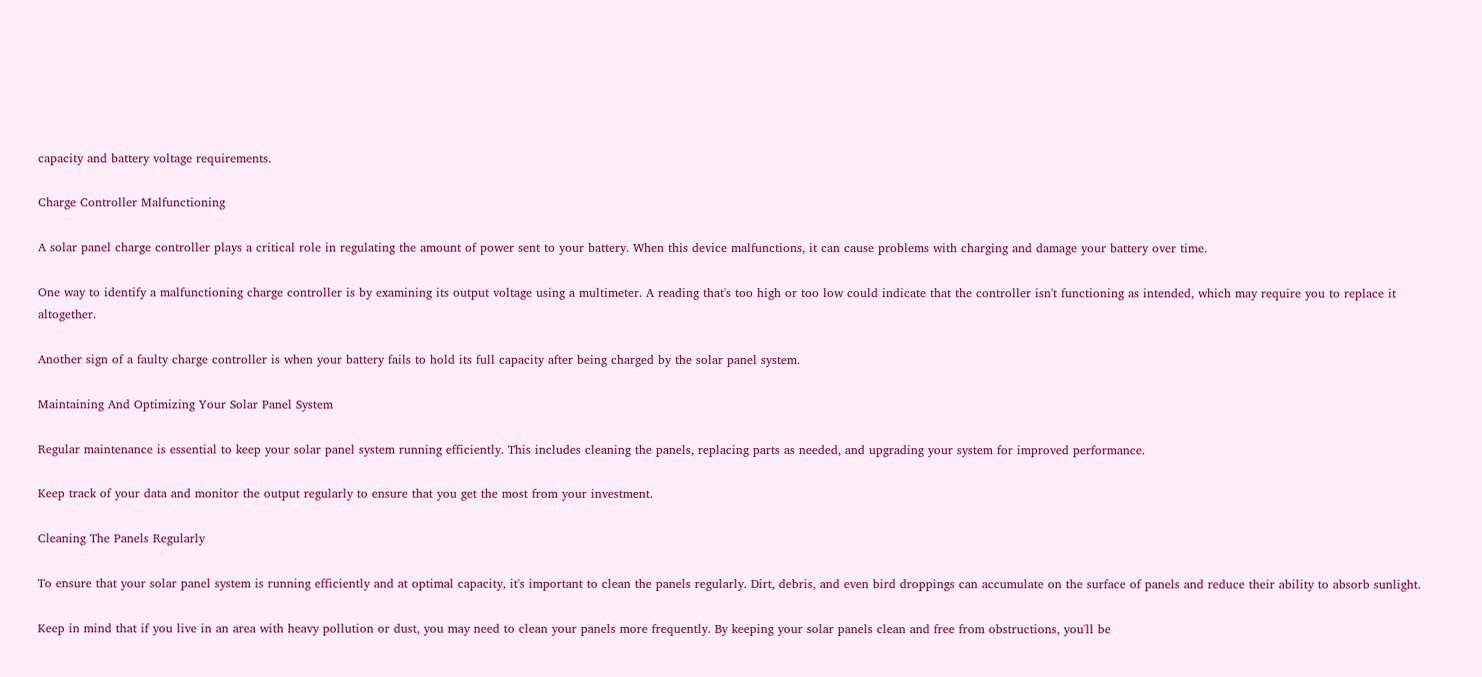capacity and battery voltage requirements.

Charge Controller Malfunctioning

A solar panel charge controller plays a critical role in regulating the amount of power sent to your battery. When this device malfunctions, it can cause problems with charging and damage your battery over time.

One way to identify a malfunctioning charge controller is by examining its output voltage using a multimeter. A reading that's too high or too low could indicate that the controller isn't functioning as intended, which may require you to replace it altogether.

Another sign of a faulty charge controller is when your battery fails to hold its full capacity after being charged by the solar panel system.

Maintaining And Optimizing Your Solar Panel System

Regular maintenance is essential to keep your solar panel system running efficiently. This includes cleaning the panels, replacing parts as needed, and upgrading your system for improved performance.

Keep track of your data and monitor the output regularly to ensure that you get the most from your investment.

Cleaning The Panels Regularly

To ensure that your solar panel system is running efficiently and at optimal capacity, it's important to clean the panels regularly. Dirt, debris, and even bird droppings can accumulate on the surface of panels and reduce their ability to absorb sunlight.

Keep in mind that if you live in an area with heavy pollution or dust, you may need to clean your panels more frequently. By keeping your solar panels clean and free from obstructions, you'll be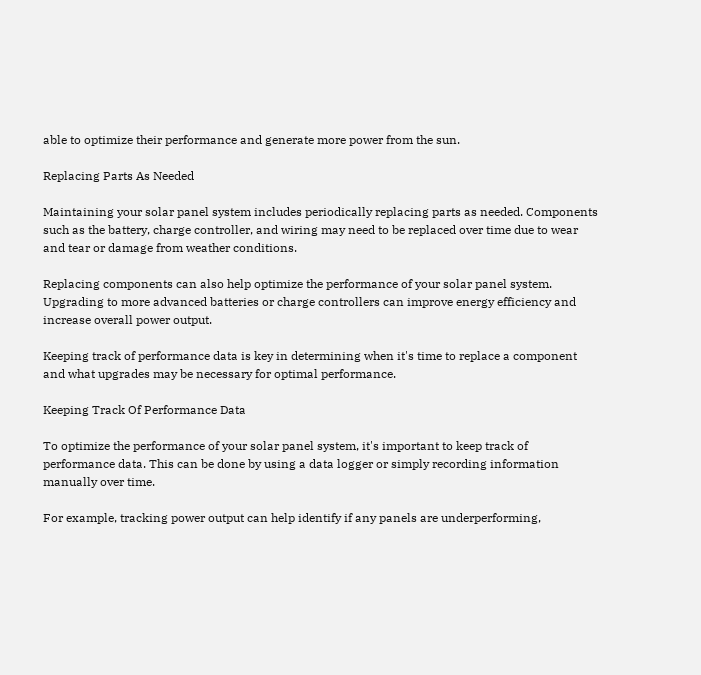able to optimize their performance and generate more power from the sun.

Replacing Parts As Needed

Maintaining your solar panel system includes periodically replacing parts as needed. Components such as the battery, charge controller, and wiring may need to be replaced over time due to wear and tear or damage from weather conditions.

Replacing components can also help optimize the performance of your solar panel system. Upgrading to more advanced batteries or charge controllers can improve energy efficiency and increase overall power output.

Keeping track of performance data is key in determining when it's time to replace a component and what upgrades may be necessary for optimal performance.

Keeping Track Of Performance Data

To optimize the performance of your solar panel system, it's important to keep track of performance data. This can be done by using a data logger or simply recording information manually over time.

For example, tracking power output can help identify if any panels are underperforming,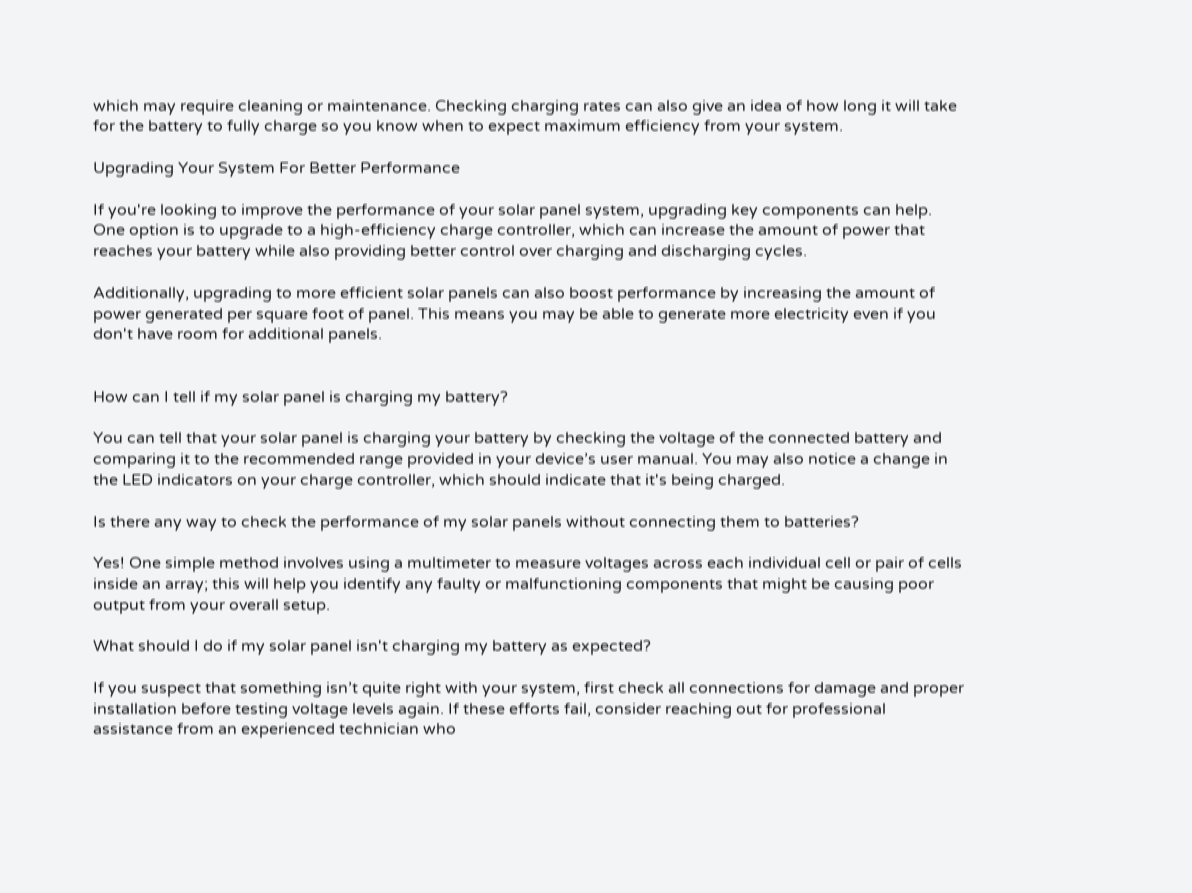which may require cleaning or maintenance. Checking charging rates can also give an idea of how long it will take for the battery to fully charge so you know when to expect maximum efficiency from your system.

Upgrading Your System For Better Performance

If you're looking to improve the performance of your solar panel system, upgrading key components can help. One option is to upgrade to a high-efficiency charge controller, which can increase the amount of power that reaches your battery while also providing better control over charging and discharging cycles.

Additionally, upgrading to more efficient solar panels can also boost performance by increasing the amount of power generated per square foot of panel. This means you may be able to generate more electricity even if you don't have room for additional panels.


How can I tell if my solar panel is charging my battery?

You can tell that your solar panel is charging your battery by checking the voltage of the connected battery and comparing it to the recommended range provided in your device’s user manual. You may also notice a change in the LED indicators on your charge controller, which should indicate that it's being charged.

Is there any way to check the performance of my solar panels without connecting them to batteries?

Yes! One simple method involves using a multimeter to measure voltages across each individual cell or pair of cells inside an array; this will help you identify any faulty or malfunctioning components that might be causing poor output from your overall setup.

What should I do if my solar panel isn't charging my battery as expected?

If you suspect that something isn’t quite right with your system, first check all connections for damage and proper installation before testing voltage levels again. If these efforts fail, consider reaching out for professional assistance from an experienced technician who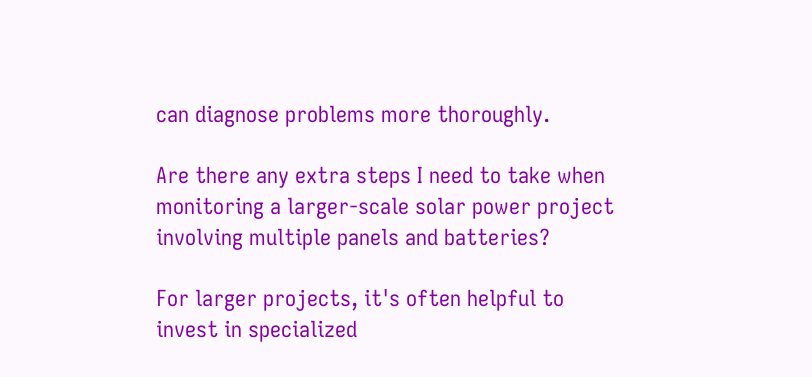can diagnose problems more thoroughly.

Are there any extra steps I need to take when monitoring a larger-scale solar power project involving multiple panels and batteries?

For larger projects, it's often helpful to invest in specialized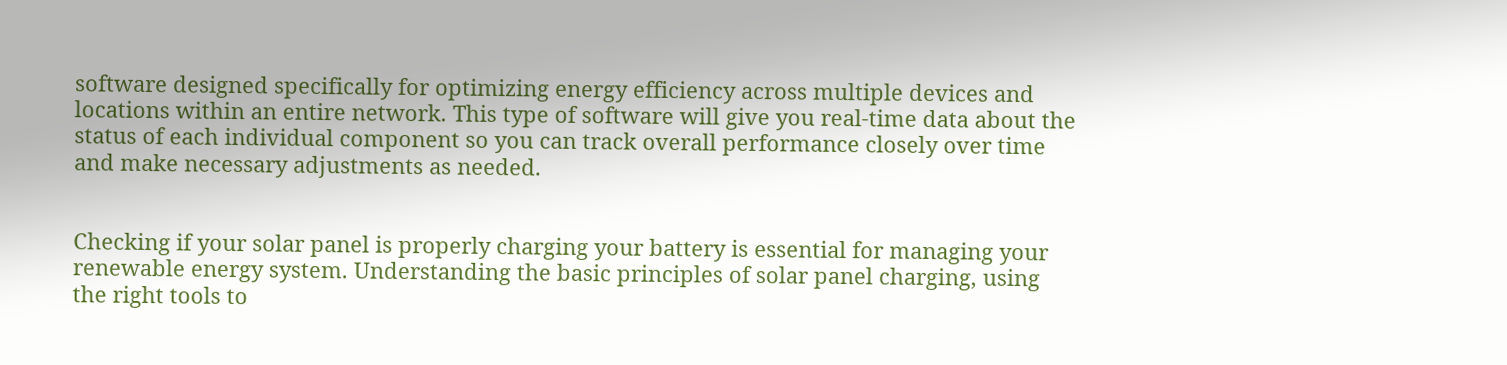software designed specifically for optimizing energy efficiency across multiple devices and locations within an entire network. This type of software will give you real-time data about the status of each individual component so you can track overall performance closely over time and make necessary adjustments as needed.


Checking if your solar panel is properly charging your battery is essential for managing your renewable energy system. Understanding the basic principles of solar panel charging, using the right tools to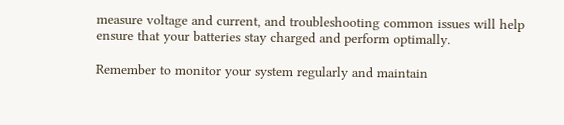measure voltage and current, and troubleshooting common issues will help ensure that your batteries stay charged and perform optimally.

Remember to monitor your system regularly and maintain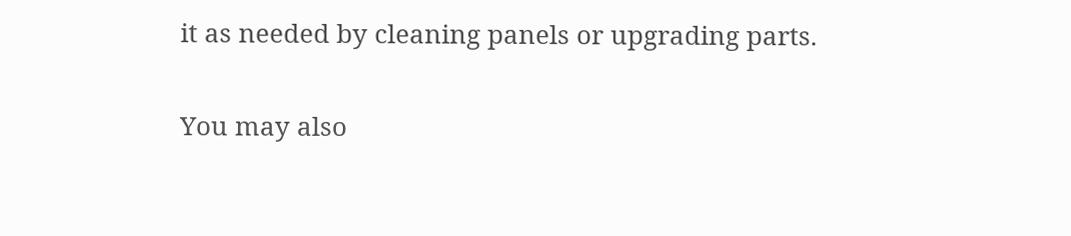it as needed by cleaning panels or upgrading parts.

You may also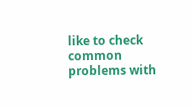like to check common problems with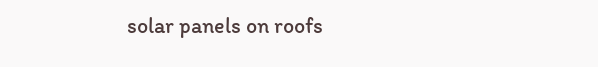solar panels on roofs